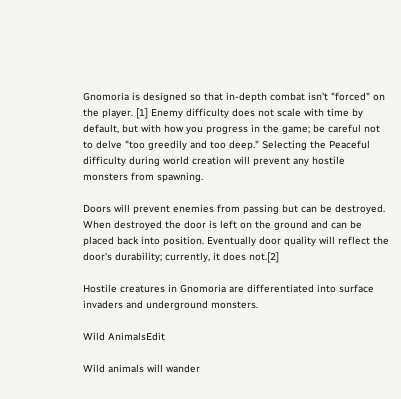Gnomoria is designed so that in-depth combat isn't "forced" on the player. [1] Enemy difficulty does not scale with time by default, but with how you progress in the game; be careful not to delve "too greedily and too deep." Selecting the Peaceful difficulty during world creation will prevent any hostile monsters from spawning.

Doors will prevent enemies from passing but can be destroyed. When destroyed the door is left on the ground and can be placed back into position. Eventually door quality will reflect the door's durability; currently, it does not.[2]

Hostile creatures in Gnomoria are differentiated into surface invaders and underground monsters.

Wild AnimalsEdit

Wild animals will wander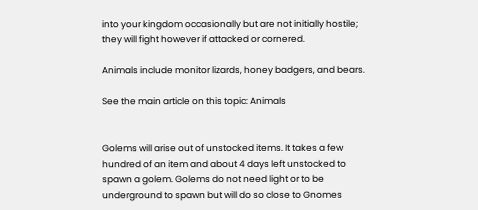into your kingdom occasionally but are not initially hostile; they will fight however if attacked or cornered.

Animals include monitor lizards, honey badgers, and bears.

See the main article on this topic: Animals


Golems will arise out of unstocked items. It takes a few hundred of an item and about 4 days left unstocked to spawn a golem. Golems do not need light or to be underground to spawn but will do so close to Gnomes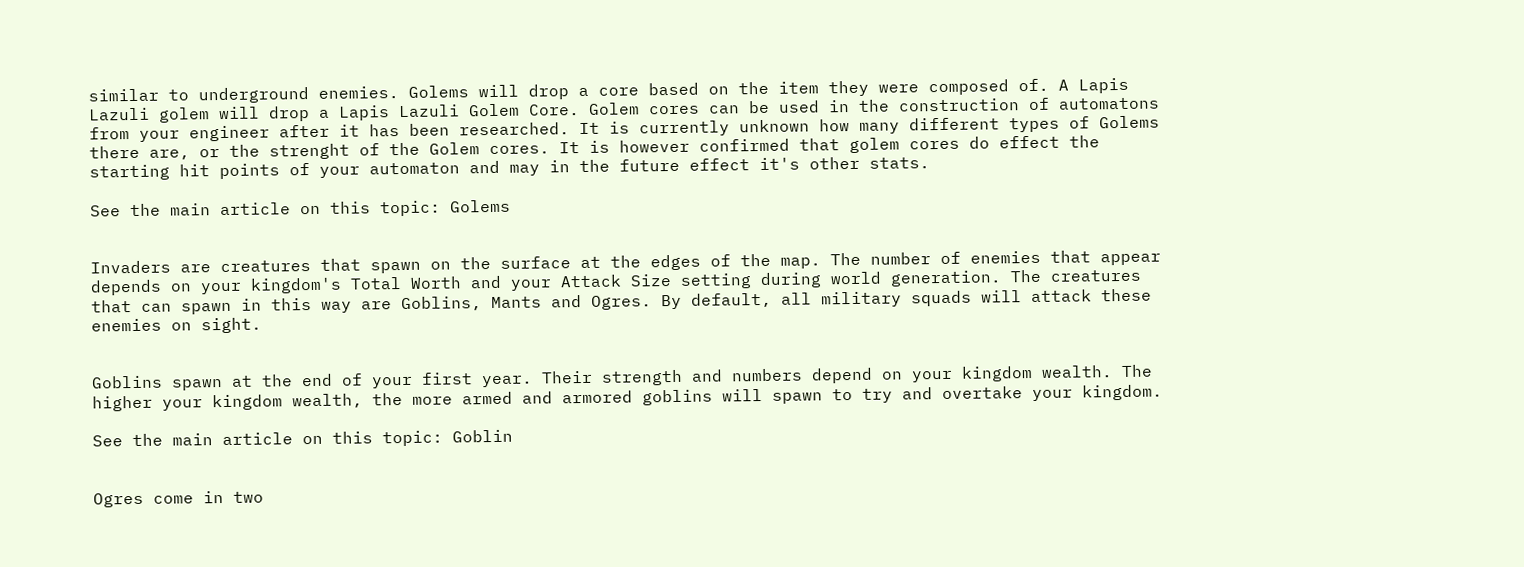similar to underground enemies. Golems will drop a core based on the item they were composed of. A Lapis Lazuli golem will drop a Lapis Lazuli Golem Core. Golem cores can be used in the construction of automatons from your engineer after it has been researched. It is currently unknown how many different types of Golems there are, or the strenght of the Golem cores. It is however confirmed that golem cores do effect the starting hit points of your automaton and may in the future effect it's other stats.

See the main article on this topic: Golems


Invaders are creatures that spawn on the surface at the edges of the map. The number of enemies that appear depends on your kingdom's Total Worth and your Attack Size setting during world generation. The creatures that can spawn in this way are Goblins, Mants and Ogres. By default, all military squads will attack these enemies on sight.


Goblins spawn at the end of your first year. Their strength and numbers depend on your kingdom wealth. The higher your kingdom wealth, the more armed and armored goblins will spawn to try and overtake your kingdom.

See the main article on this topic: Goblin


Ogres come in two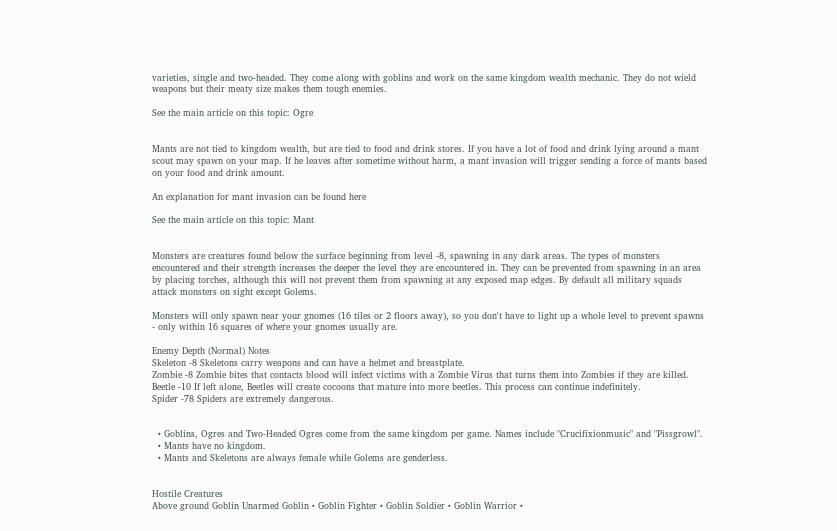varieties, single and two-headed. They come along with goblins and work on the same kingdom wealth mechanic. They do not wield weapons but their meaty size makes them tough enemies.

See the main article on this topic: Ogre


Mants are not tied to kingdom wealth, but are tied to food and drink stores. If you have a lot of food and drink lying around a mant scout may spawn on your map. If he leaves after sometime without harm, a mant invasion will trigger sending a force of mants based on your food and drink amount.

An explanation for mant invasion can be found here

See the main article on this topic: Mant


Monsters are creatures found below the surface beginning from level -8, spawning in any dark areas. The types of monsters encountered and their strength increases the deeper the level they are encountered in. They can be prevented from spawning in an area by placing torches, although this will not prevent them from spawning at any exposed map edges. By default all military squads attack monsters on sight except Golems.

Monsters will only spawn near your gnomes (16 tiles or 2 floors away), so you don't have to light up a whole level to prevent spawns - only within 16 squares of where your gnomes usually are.

Enemy Depth (Normal) Notes
Skeleton -8 Skeletons carry weapons and can have a helmet and breastplate.
Zombie -8 Zombie bites that contacts blood will infect victims with a Zombie Virus that turns them into Zombies if they are killed.
Beetle -10 If left alone, Beetles will create cocoons that mature into more beetles. This process can continue indefinitely.
Spider -78 Spiders are extremely dangerous.


  • Goblins, Ogres and Two-Headed Ogres come from the same kingdom per game. Names include "Crucifixionmusic" and "Pissgrowl".
  • Mants have no kingdom.
  • Mants and Skeletons are always female while Golems are genderless.


Hostile Creatures
Above ground Goblin Unarmed Goblin • Goblin Fighter • Goblin Soldier • Goblin Warrior •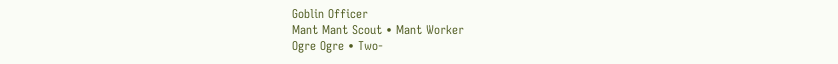Goblin Officer
Mant Mant Scout • Mant Worker
Ogre Ogre • Two-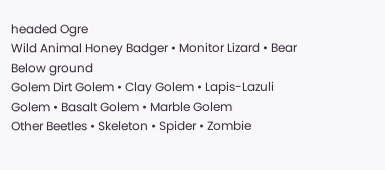headed Ogre
Wild Animal Honey Badger • Monitor Lizard • Bear
Below ground
Golem Dirt Golem • Clay Golem • Lapis-Lazuli Golem • Basalt Golem • Marble Golem
Other Beetles • Skeleton • Spider • Zombie